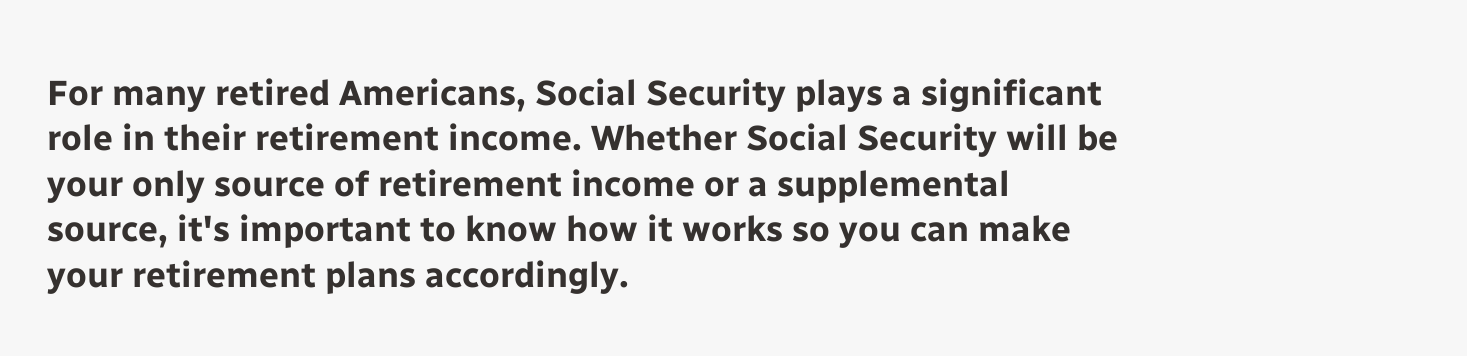For many retired Americans, Social Security plays a significant role in their retirement income. Whether Social Security will be your only source of retirement income or a supplemental source, it's important to know how it works so you can make your retirement plans accordingly.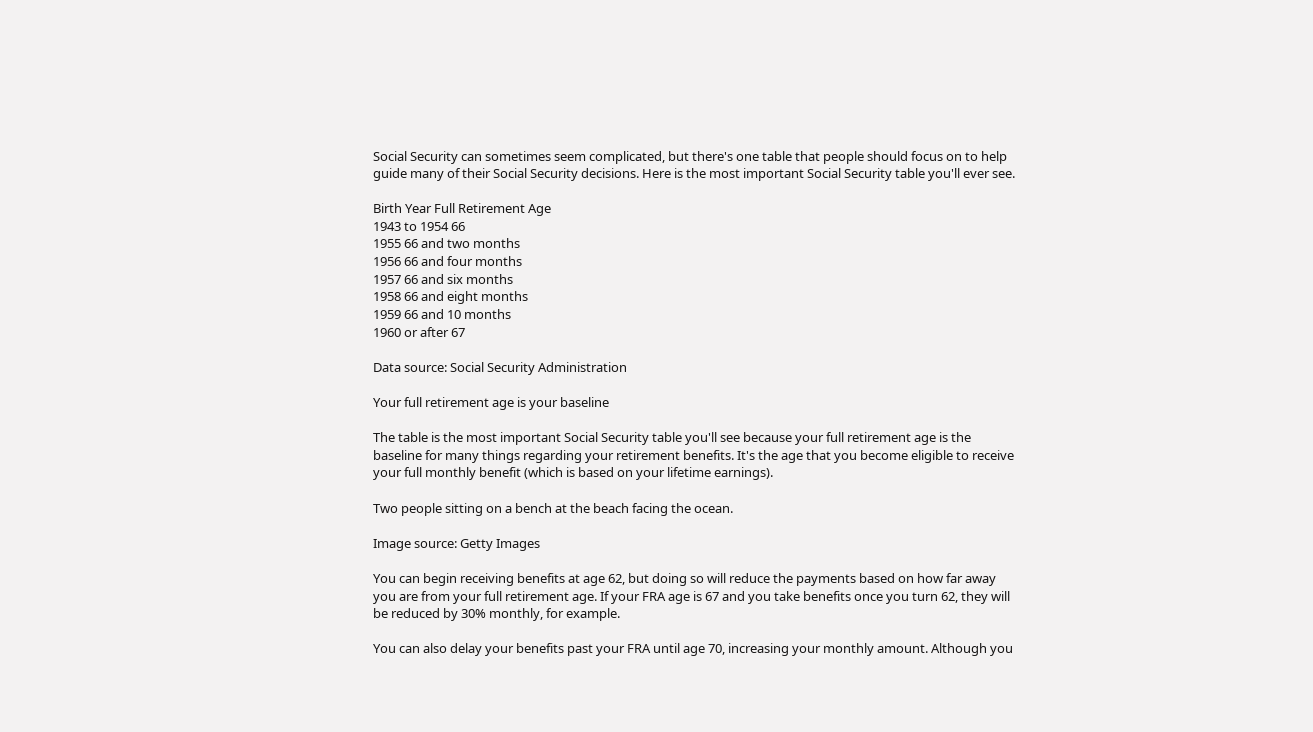Social Security can sometimes seem complicated, but there's one table that people should focus on to help guide many of their Social Security decisions. Here is the most important Social Security table you'll ever see.

Birth Year Full Retirement Age
1943 to 1954 66
1955 66 and two months
1956 66 and four months
1957 66 and six months
1958 66 and eight months
1959 66 and 10 months
1960 or after 67

Data source: Social Security Administration

Your full retirement age is your baseline

The table is the most important Social Security table you'll see because your full retirement age is the baseline for many things regarding your retirement benefits. It's the age that you become eligible to receive your full monthly benefit (which is based on your lifetime earnings).

Two people sitting on a bench at the beach facing the ocean.

Image source: Getty Images

You can begin receiving benefits at age 62, but doing so will reduce the payments based on how far away you are from your full retirement age. If your FRA age is 67 and you take benefits once you turn 62, they will be reduced by 30% monthly, for example.

You can also delay your benefits past your FRA until age 70, increasing your monthly amount. Although you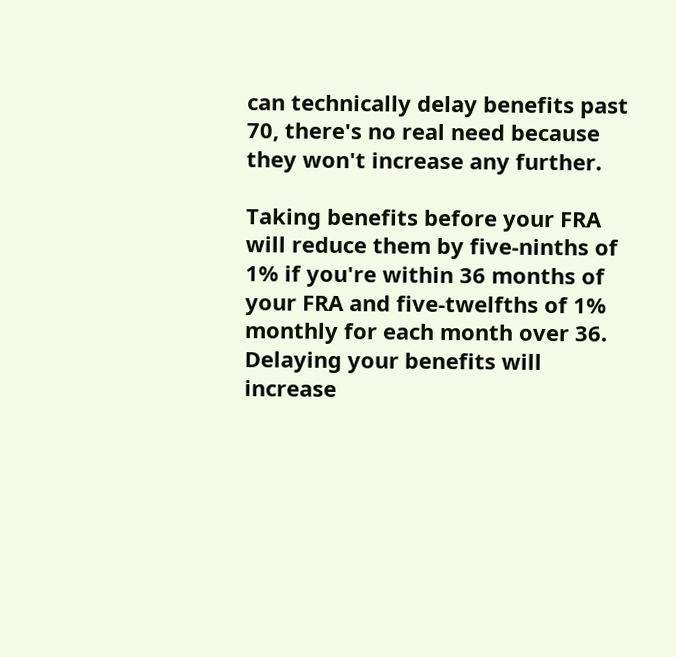can technically delay benefits past 70, there's no real need because they won't increase any further.

Taking benefits before your FRA will reduce them by five-ninths of 1% if you're within 36 months of your FRA and five-twelfths of 1% monthly for each month over 36. Delaying your benefits will increase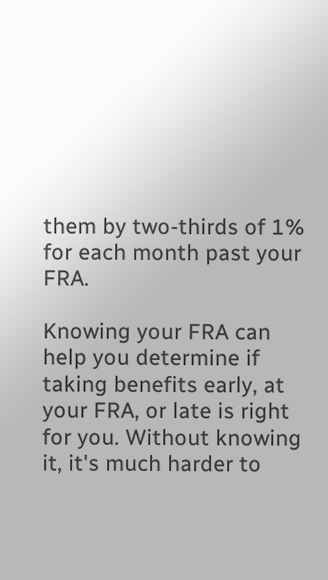them by two-thirds of 1% for each month past your FRA.

Knowing your FRA can help you determine if taking benefits early, at your FRA, or late is right for you. Without knowing it, it's much harder to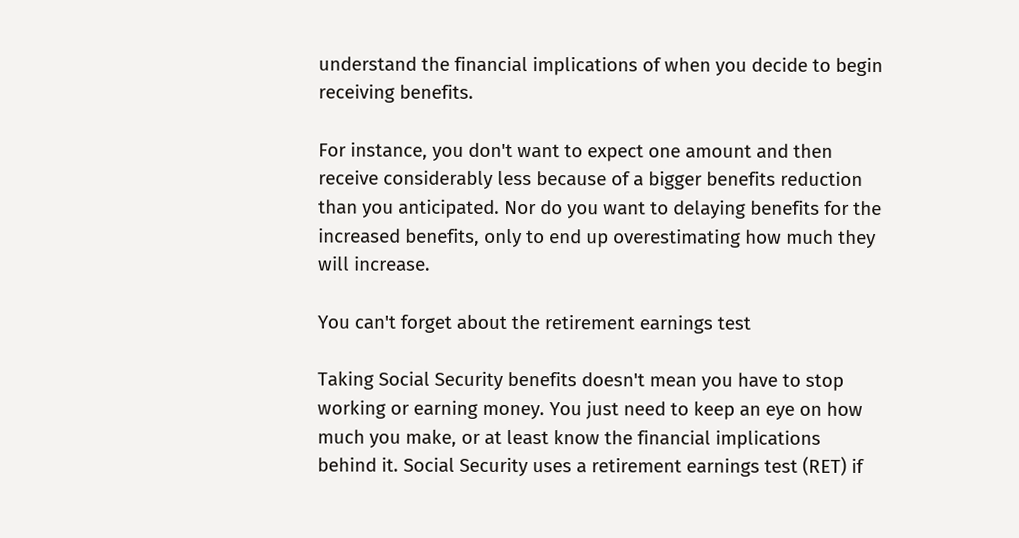understand the financial implications of when you decide to begin receiving benefits.

For instance, you don't want to expect one amount and then receive considerably less because of a bigger benefits reduction than you anticipated. Nor do you want to delaying benefits for the increased benefits, only to end up overestimating how much they will increase.

You can't forget about the retirement earnings test

Taking Social Security benefits doesn't mean you have to stop working or earning money. You just need to keep an eye on how much you make, or at least know the financial implications behind it. Social Security uses a retirement earnings test (RET) if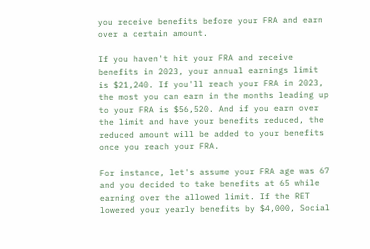you receive benefits before your FRA and earn over a certain amount.

If you haven't hit your FRA and receive benefits in 2023, your annual earnings limit is $21,240. If you'll reach your FRA in 2023, the most you can earn in the months leading up to your FRA is $56,520. And if you earn over the limit and have your benefits reduced, the reduced amount will be added to your benefits once you reach your FRA.

For instance, let's assume your FRA age was 67 and you decided to take benefits at 65 while earning over the allowed limit. If the RET lowered your yearly benefits by $4,000, Social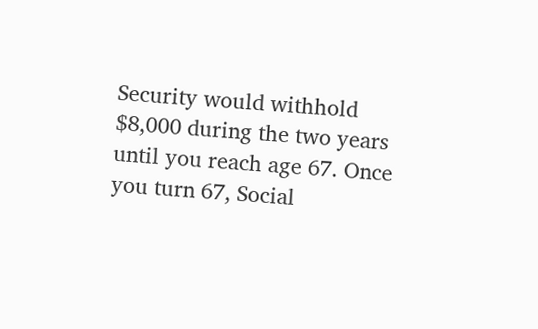Security would withhold $8,000 during the two years until you reach age 67. Once you turn 67, Social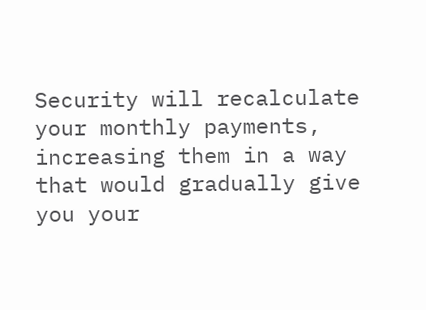Security will recalculate your monthly payments, increasing them in a way that would gradually give you your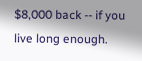$8,000 back -- if you live long enough.